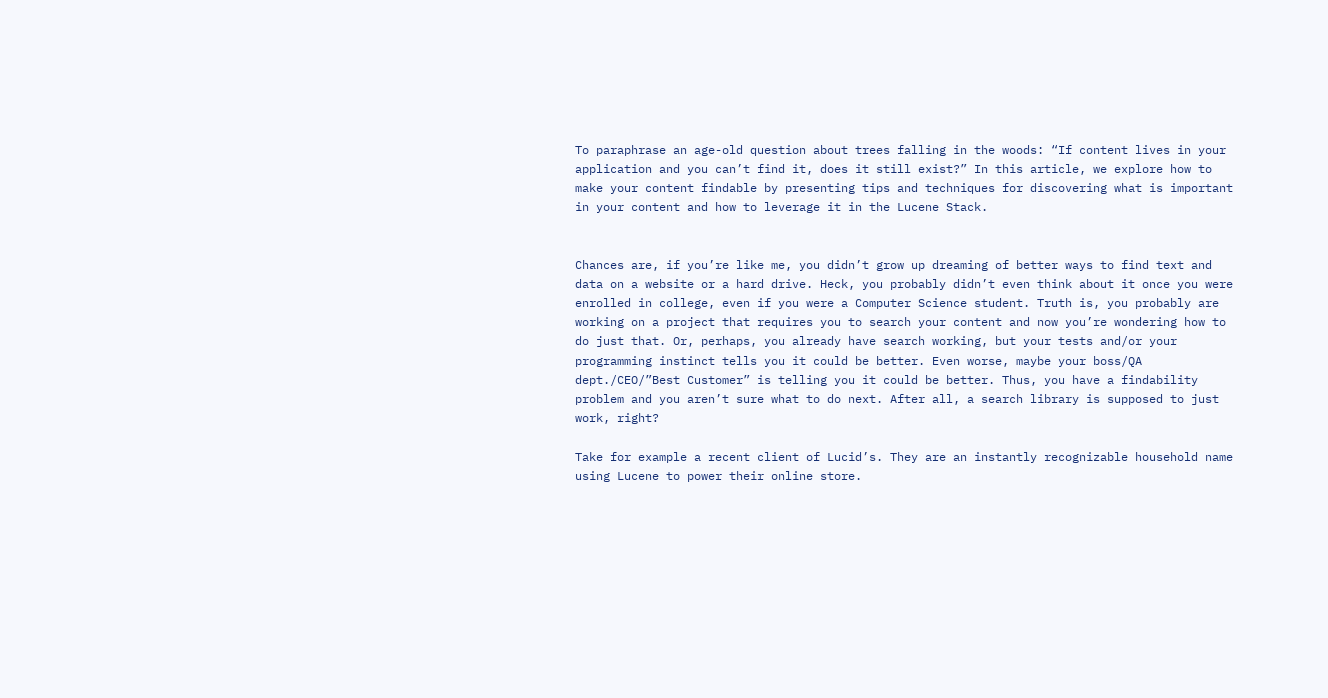To paraphrase an age-old question about trees falling in the woods: “If content lives in your application and you can’t find it, does it still exist?” In this article, we explore how to make your content findable by presenting tips and techniques for discovering what is important in your content and how to leverage it in the Lucene Stack.


Chances are, if you’re like me, you didn’t grow up dreaming of better ways to find text and data on a website or a hard drive. Heck, you probably didn’t even think about it once you were enrolled in college, even if you were a Computer Science student. Truth is, you probably are working on a project that requires you to search your content and now you’re wondering how to do just that. Or, perhaps, you already have search working, but your tests and/or your programming instinct tells you it could be better. Even worse, maybe your boss/QA dept./CEO/”Best Customer” is telling you it could be better. Thus, you have a findability problem and you aren’t sure what to do next. After all, a search library is supposed to just work, right?

Take for example a recent client of Lucid’s. They are an instantly recognizable household name using Lucene to power their online store.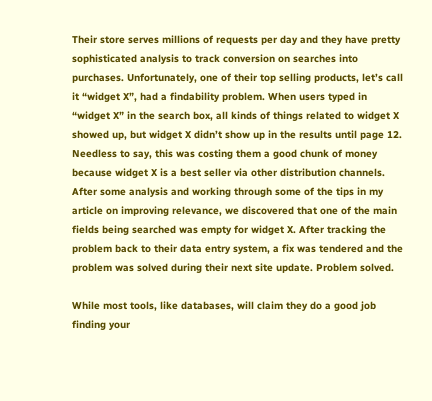Their store serves millions of requests per day and they have pretty sophisticated analysis to track conversion on searches into purchases. Unfortunately, one of their top selling products, let’s call it “widget X”, had a findability problem. When users typed in “widget X” in the search box, all kinds of things related to widget X showed up, but widget X didn’t show up in the results until page 12. Needless to say, this was costing them a good chunk of money because widget X is a best seller via other distribution channels. After some analysis and working through some of the tips in my article on improving relevance, we discovered that one of the main fields being searched was empty for widget X. After tracking the problem back to their data entry system, a fix was tendered and the problem was solved during their next site update. Problem solved.

While most tools, like databases, will claim they do a good job finding your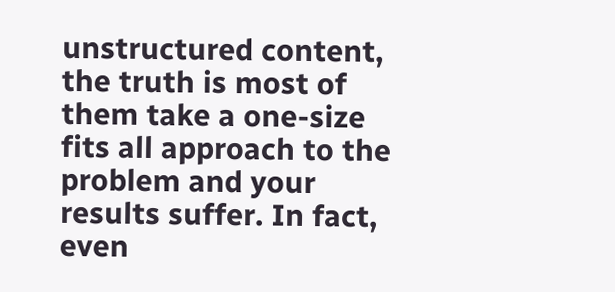unstructured content, the truth is most of them take a one-size fits all approach to the problem and your results suffer. In fact, even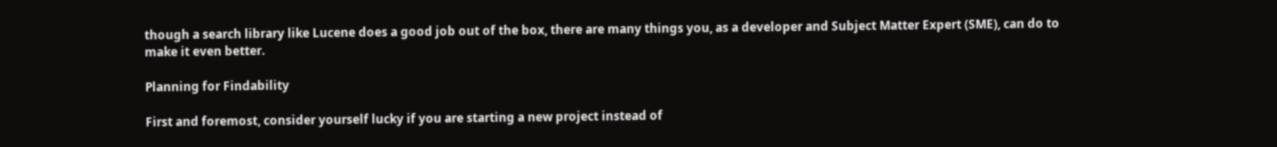though a search library like Lucene does a good job out of the box, there are many things you, as a developer and Subject Matter Expert (SME), can do to make it even better.

Planning for Findability

First and foremost, consider yourself lucky if you are starting a new project instead of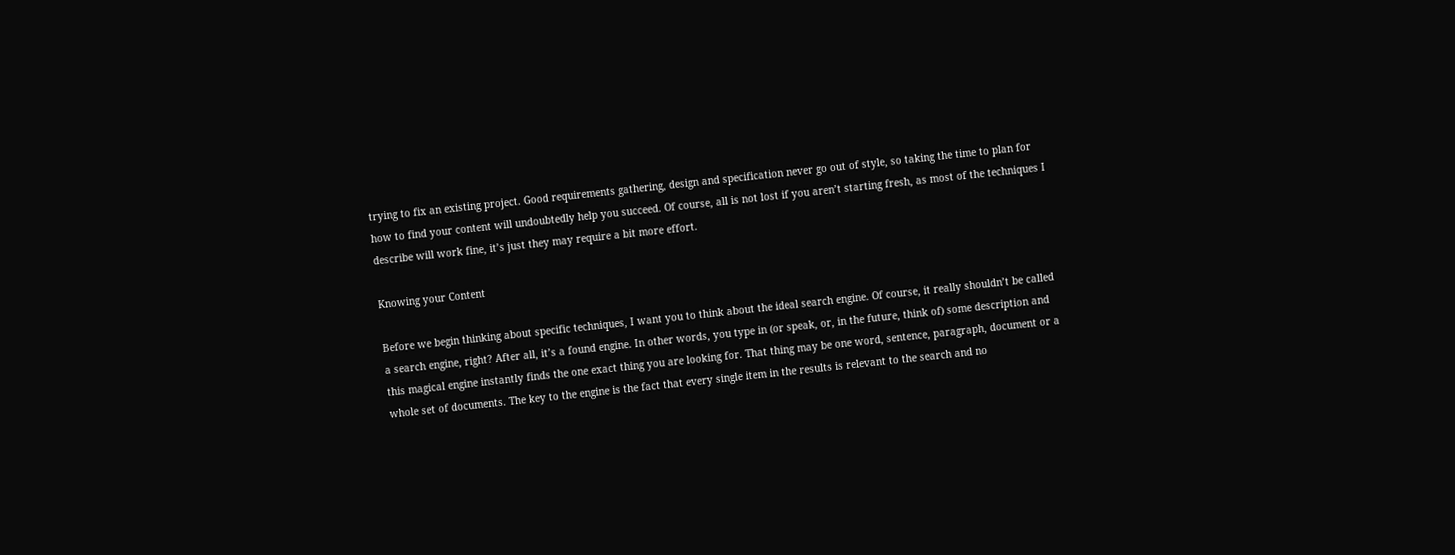trying to fix an existing project. Good requirements gathering, design and specification never go out of style, so taking the time to plan for how to find your content will undoubtedly help you succeed. Of course, all is not lost if you aren’t starting fresh, as most of the techniques I describe will work fine, it’s just they may require a bit more effort.

Knowing your Content

Before we begin thinking about specific techniques, I want you to think about the ideal search engine. Of course, it really shouldn’t be called a search engine, right? After all, it’s a found engine. In other words, you type in (or speak, or, in the future, think of) some description and this magical engine instantly finds the one exact thing you are looking for. That thing may be one word, sentence, paragraph, document or a whole set of documents. The key to the engine is the fact that every single item in the results is relevant to the search and no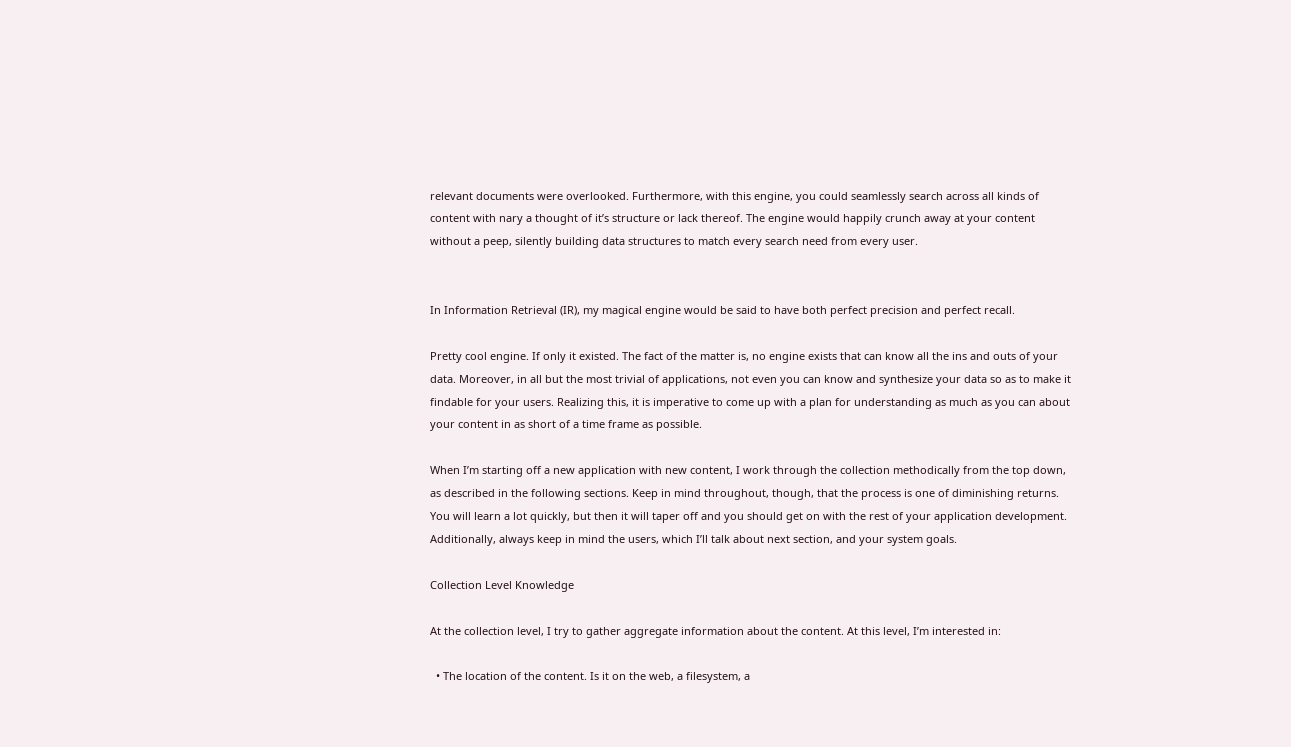relevant documents were overlooked. Furthermore, with this engine, you could seamlessly search across all kinds of content with nary a thought of it’s structure or lack thereof. The engine would happily crunch away at your content without a peep, silently building data structures to match every search need from every user.


In Information Retrieval (IR), my magical engine would be said to have both perfect precision and perfect recall.

Pretty cool engine. If only it existed. The fact of the matter is, no engine exists that can know all the ins and outs of your data. Moreover, in all but the most trivial of applications, not even you can know and synthesize your data so as to make it findable for your users. Realizing this, it is imperative to come up with a plan for understanding as much as you can about your content in as short of a time frame as possible.

When I’m starting off a new application with new content, I work through the collection methodically from the top down, as described in the following sections. Keep in mind throughout, though, that the process is one of diminishing returns. You will learn a lot quickly, but then it will taper off and you should get on with the rest of your application development. Additionally, always keep in mind the users, which I’ll talk about next section, and your system goals.

Collection Level Knowledge

At the collection level, I try to gather aggregate information about the content. At this level, I’m interested in:

  • The location of the content. Is it on the web, a filesystem, a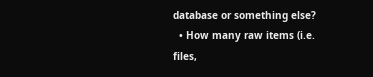database or something else?
  • How many raw items (i.e. files,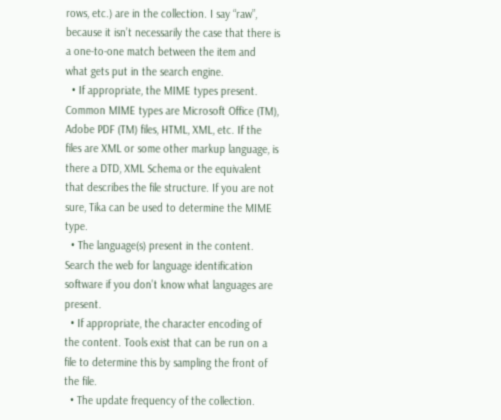rows, etc.) are in the collection. I say “raw”, because it isn’t necessarily the case that there is a one-to-one match between the item and what gets put in the search engine.
  • If appropriate, the MIME types present. Common MIME types are Microsoft Office (TM), Adobe PDF (TM) files, HTML, XML, etc. If the files are XML or some other markup language, is there a DTD, XML Schema or the equivalent that describes the file structure. If you are not sure, Tika can be used to determine the MIME type.
  • The language(s) present in the content. Search the web for language identification software if you don’t know what languages are present.
  • If appropriate, the character encoding of the content. Tools exist that can be run on a file to determine this by sampling the front of the file.
  • The update frequency of the collection.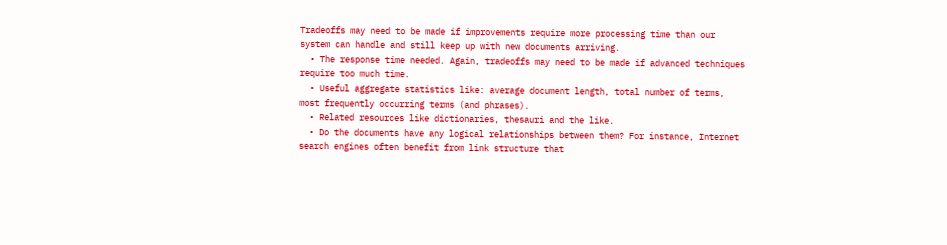Tradeoffs may need to be made if improvements require more processing time than our system can handle and still keep up with new documents arriving.
  • The response time needed. Again, tradeoffs may need to be made if advanced techniques require too much time.
  • Useful aggregate statistics like: average document length, total number of terms, most frequently occurring terms (and phrases).
  • Related resources like dictionaries, thesauri and the like.
  • Do the documents have any logical relationships between them? For instance, Internet search engines often benefit from link structure that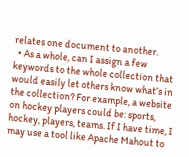relates one document to another.
  • As a whole, can I assign a few keywords to the whole collection that would easily let others know what’s in the collection? For example, a website on hockey players could be: sports, hockey, players, teams. If I have time, I may use a tool like Apache Mahout to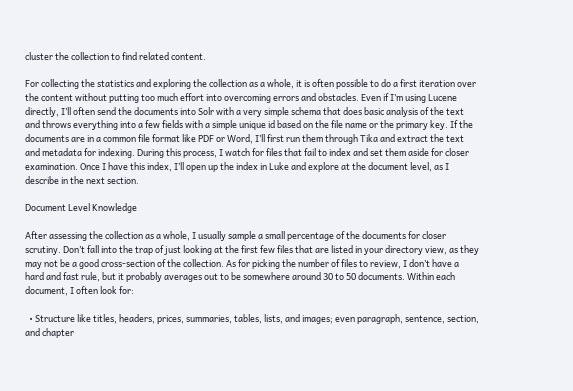cluster the collection to find related content.

For collecting the statistics and exploring the collection as a whole, it is often possible to do a first iteration over the content without putting too much effort into overcoming errors and obstacles. Even if I’m using Lucene directly, I’ll often send the documents into Solr with a very simple schema that does basic analysis of the text and throws everything into a few fields with a simple unique id based on the file name or the primary key. If the documents are in a common file format like PDF or Word, I’ll first run them through Tika and extract the text and metadata for indexing. During this process, I watch for files that fail to index and set them aside for closer examination. Once I have this index, I’ll open up the index in Luke and explore at the document level, as I describe in the next section.

Document Level Knowledge

After assessing the collection as a whole, I usually sample a small percentage of the documents for closer scrutiny. Don’t fall into the trap of just looking at the first few files that are listed in your directory view, as they may not be a good cross-section of the collection. As for picking the number of files to review, I don’t have a hard and fast rule, but it probably averages out to be somewhere around 30 to 50 documents. Within each document, I often look for:

  • Structure like titles, headers, prices, summaries, tables, lists, and images; even paragraph, sentence, section, and chapter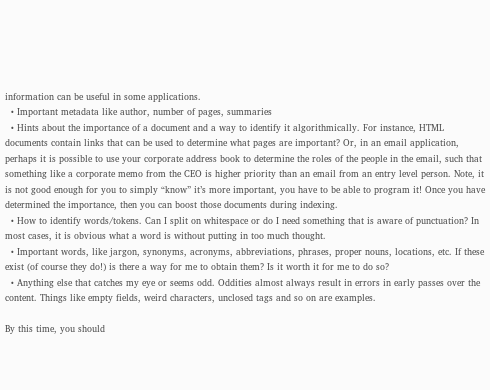information can be useful in some applications.
  • Important metadata like author, number of pages, summaries
  • Hints about the importance of a document and a way to identify it algorithmically. For instance, HTML documents contain links that can be used to determine what pages are important? Or, in an email application, perhaps it is possible to use your corporate address book to determine the roles of the people in the email, such that something like a corporate memo from the CEO is higher priority than an email from an entry level person. Note, it is not good enough for you to simply “know” it’s more important, you have to be able to program it! Once you have determined the importance, then you can boost those documents during indexing.
  • How to identify words/tokens. Can I split on whitespace or do I need something that is aware of punctuation? In most cases, it is obvious what a word is without putting in too much thought.
  • Important words, like jargon, synonyms, acronyms, abbreviations, phrases, proper nouns, locations, etc. If these exist (of course they do!) is there a way for me to obtain them? Is it worth it for me to do so?
  • Anything else that catches my eye or seems odd. Oddities almost always result in errors in early passes over the content. Things like empty fields, weird characters, unclosed tags and so on are examples.

By this time, you should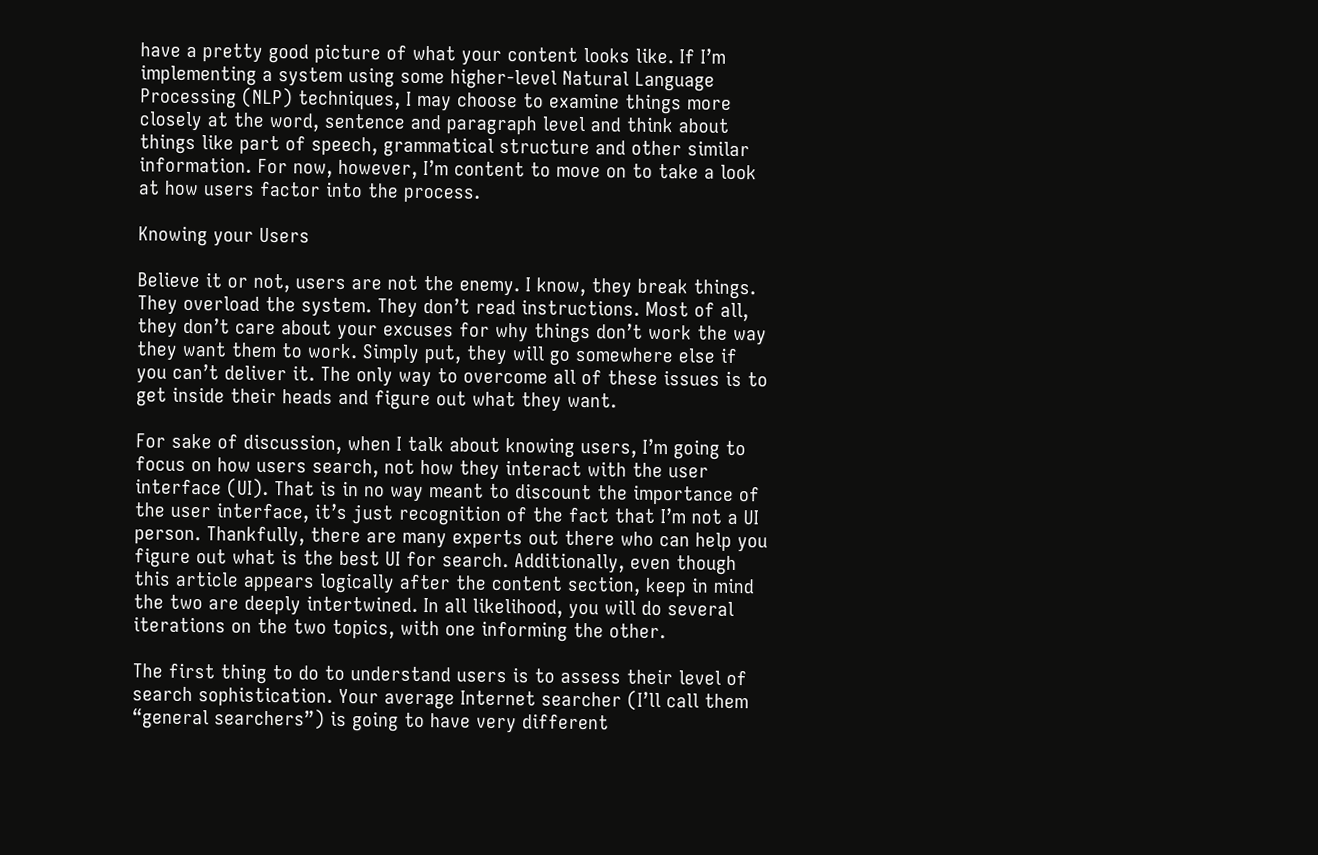have a pretty good picture of what your content looks like. If I’m implementing a system using some higher-level Natural Language Processing (NLP) techniques, I may choose to examine things more closely at the word, sentence and paragraph level and think about things like part of speech, grammatical structure and other similar information. For now, however, I’m content to move on to take a look at how users factor into the process.

Knowing your Users

Believe it or not, users are not the enemy. I know, they break things. They overload the system. They don’t read instructions. Most of all, they don’t care about your excuses for why things don’t work the way they want them to work. Simply put, they will go somewhere else if you can’t deliver it. The only way to overcome all of these issues is to get inside their heads and figure out what they want.

For sake of discussion, when I talk about knowing users, I’m going to focus on how users search, not how they interact with the user interface (UI). That is in no way meant to discount the importance of the user interface, it’s just recognition of the fact that I’m not a UI person. Thankfully, there are many experts out there who can help you figure out what is the best UI for search. Additionally, even though this article appears logically after the content section, keep in mind the two are deeply intertwined. In all likelihood, you will do several iterations on the two topics, with one informing the other.

The first thing to do to understand users is to assess their level of search sophistication. Your average Internet searcher (I’ll call them “general searchers”) is going to have very different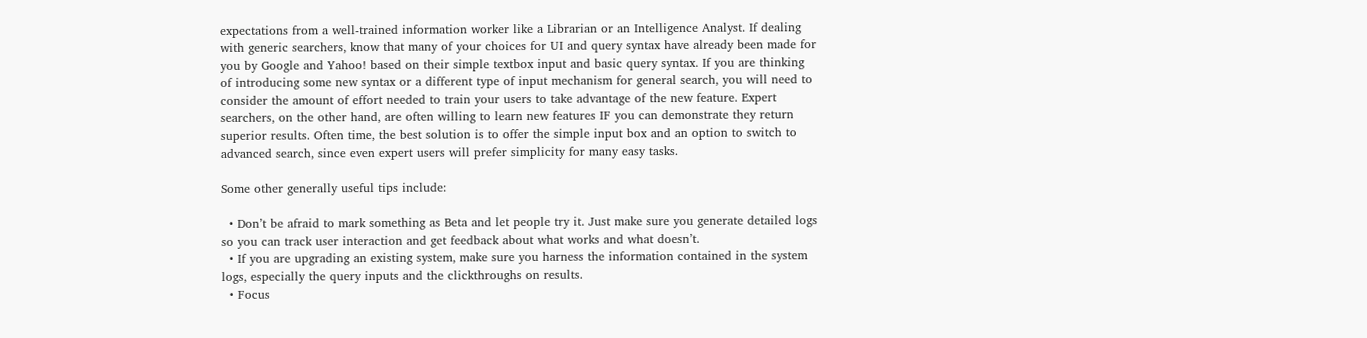expectations from a well-trained information worker like a Librarian or an Intelligence Analyst. If dealing with generic searchers, know that many of your choices for UI and query syntax have already been made for you by Google and Yahoo! based on their simple textbox input and basic query syntax. If you are thinking of introducing some new syntax or a different type of input mechanism for general search, you will need to consider the amount of effort needed to train your users to take advantage of the new feature. Expert searchers, on the other hand, are often willing to learn new features IF you can demonstrate they return superior results. Often time, the best solution is to offer the simple input box and an option to switch to advanced search, since even expert users will prefer simplicity for many easy tasks.

Some other generally useful tips include:

  • Don’t be afraid to mark something as Beta and let people try it. Just make sure you generate detailed logs so you can track user interaction and get feedback about what works and what doesn’t.
  • If you are upgrading an existing system, make sure you harness the information contained in the system logs, especially the query inputs and the clickthroughs on results.
  • Focus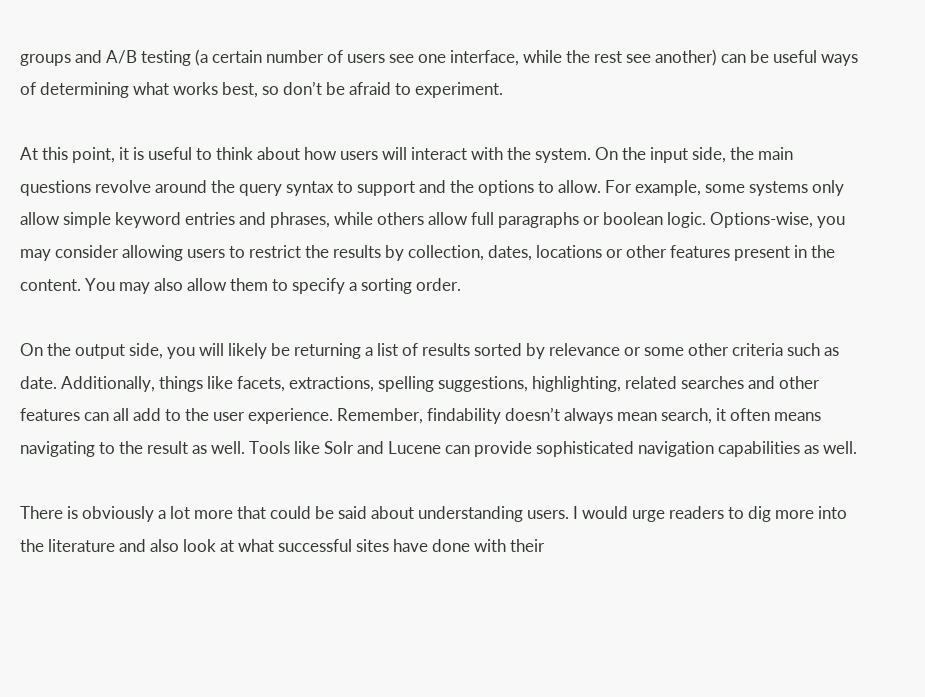groups and A/B testing (a certain number of users see one interface, while the rest see another) can be useful ways of determining what works best, so don’t be afraid to experiment.

At this point, it is useful to think about how users will interact with the system. On the input side, the main questions revolve around the query syntax to support and the options to allow. For example, some systems only allow simple keyword entries and phrases, while others allow full paragraphs or boolean logic. Options-wise, you may consider allowing users to restrict the results by collection, dates, locations or other features present in the content. You may also allow them to specify a sorting order.

On the output side, you will likely be returning a list of results sorted by relevance or some other criteria such as date. Additionally, things like facets, extractions, spelling suggestions, highlighting, related searches and other features can all add to the user experience. Remember, findability doesn’t always mean search, it often means navigating to the result as well. Tools like Solr and Lucene can provide sophisticated navigation capabilities as well.

There is obviously a lot more that could be said about understanding users. I would urge readers to dig more into the literature and also look at what successful sites have done with their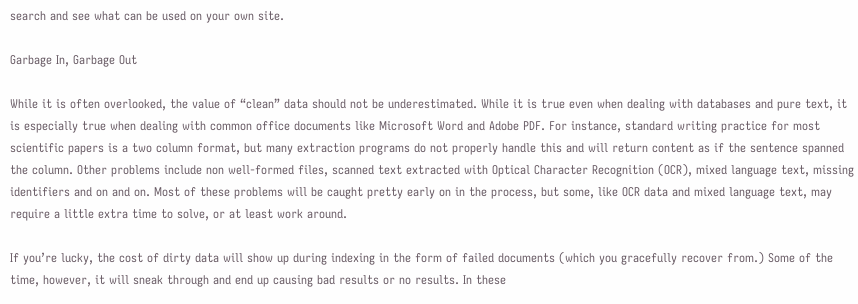search and see what can be used on your own site.

Garbage In, Garbage Out

While it is often overlooked, the value of “clean” data should not be underestimated. While it is true even when dealing with databases and pure text, it is especially true when dealing with common office documents like Microsoft Word and Adobe PDF. For instance, standard writing practice for most scientific papers is a two column format, but many extraction programs do not properly handle this and will return content as if the sentence spanned the column. Other problems include non well-formed files, scanned text extracted with Optical Character Recognition (OCR), mixed language text, missing identifiers and on and on. Most of these problems will be caught pretty early on in the process, but some, like OCR data and mixed language text, may require a little extra time to solve, or at least work around.

If you’re lucky, the cost of dirty data will show up during indexing in the form of failed documents (which you gracefully recover from.) Some of the time, however, it will sneak through and end up causing bad results or no results. In these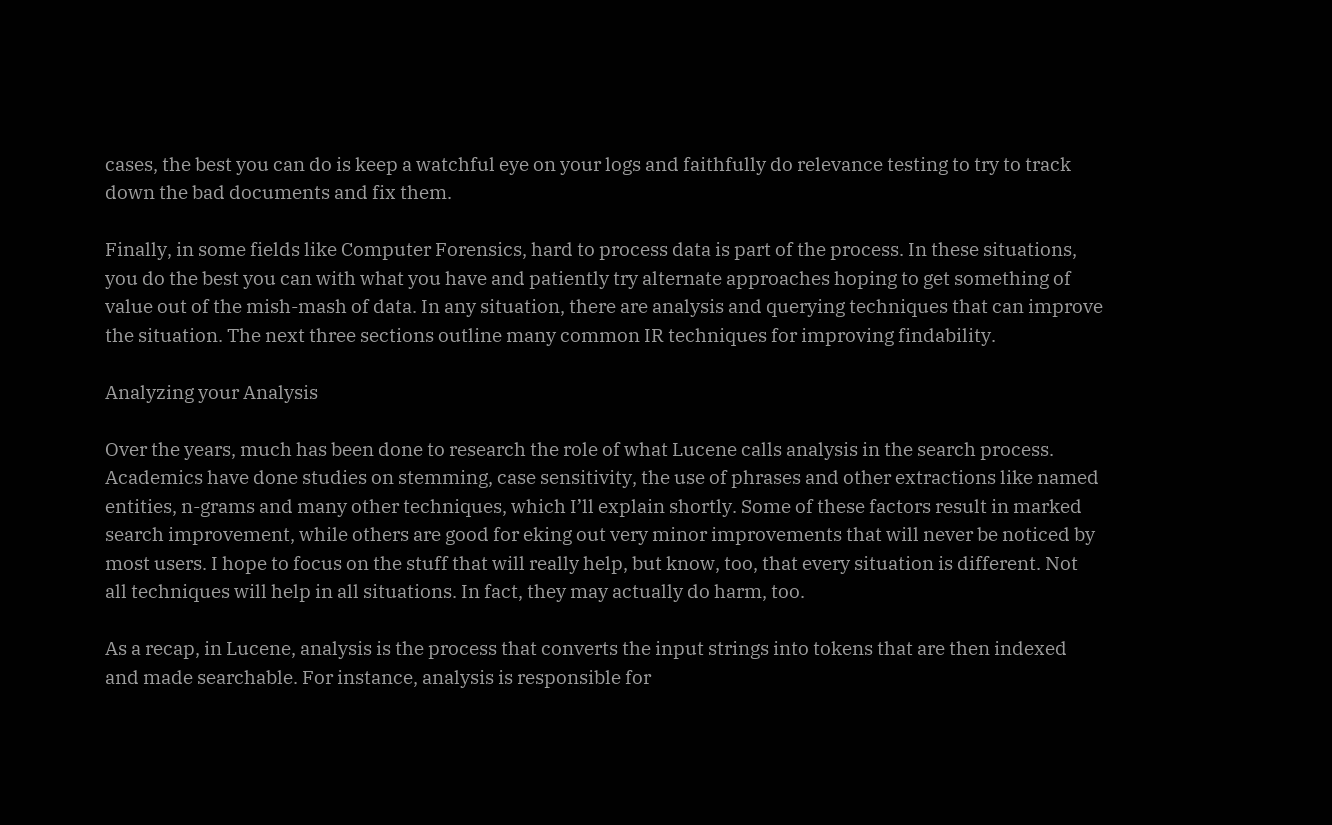cases, the best you can do is keep a watchful eye on your logs and faithfully do relevance testing to try to track down the bad documents and fix them.

Finally, in some fields like Computer Forensics, hard to process data is part of the process. In these situations, you do the best you can with what you have and patiently try alternate approaches hoping to get something of value out of the mish-mash of data. In any situation, there are analysis and querying techniques that can improve the situation. The next three sections outline many common IR techniques for improving findability.

Analyzing your Analysis

Over the years, much has been done to research the role of what Lucene calls analysis in the search process. Academics have done studies on stemming, case sensitivity, the use of phrases and other extractions like named entities, n-grams and many other techniques, which I’ll explain shortly. Some of these factors result in marked search improvement, while others are good for eking out very minor improvements that will never be noticed by most users. I hope to focus on the stuff that will really help, but know, too, that every situation is different. Not all techniques will help in all situations. In fact, they may actually do harm, too.

As a recap, in Lucene, analysis is the process that converts the input strings into tokens that are then indexed and made searchable. For instance, analysis is responsible for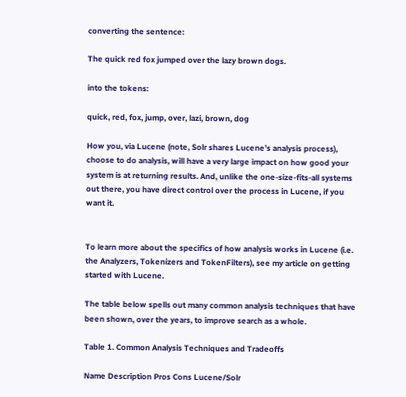converting the sentence:

The quick red fox jumped over the lazy brown dogs.

into the tokens:

quick, red, fox, jump, over, lazi, brown, dog

How you, via Lucene (note, Solr shares Lucene’s analysis process), choose to do analysis, will have a very large impact on how good your system is at returning results. And, unlike the one-size-fits-all systems out there, you have direct control over the process in Lucene, if you want it.


To learn more about the specifics of how analysis works in Lucene (i.e. the Analyzers, Tokenizers and TokenFilters), see my article on getting started with Lucene.

The table below spells out many common analysis techniques that have been shown, over the years, to improve search as a whole.

Table 1. Common Analysis Techniques and Tradeoffs

Name Description Pros Cons Lucene/Solr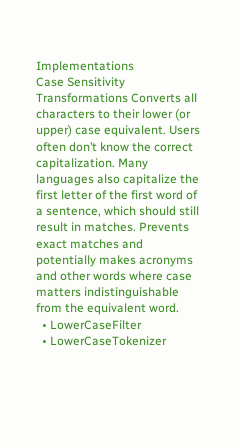Implementations
Case Sensitivity Transformations Converts all characters to their lower (or upper) case equivalent. Users often don’t know the correct capitalization. Many languages also capitalize the first letter of the first word of a sentence, which should still result in matches. Prevents exact matches and potentially makes acronyms and other words where case matters indistinguishable from the equivalent word.
  • LowerCaseFilter
  • LowerCaseTokenizer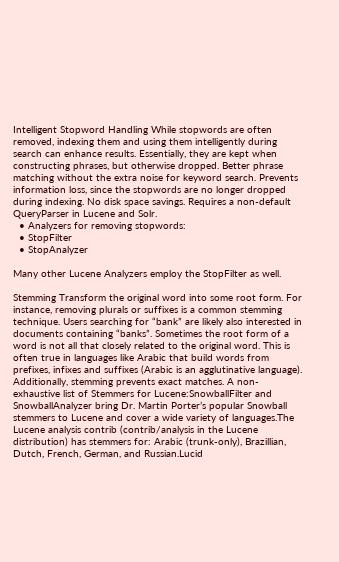Intelligent Stopword Handling While stopwords are often removed, indexing them and using them intelligently during search can enhance results. Essentially, they are kept when constructing phrases, but otherwise dropped. Better phrase matching without the extra noise for keyword search. Prevents information loss, since the stopwords are no longer dropped during indexing. No disk space savings. Requires a non-default QueryParser in Lucene and Solr.
  • Analyzers for removing stopwords:
  • StopFilter
  • StopAnalyzer

Many other Lucene Analyzers employ the StopFilter as well.

Stemming Transform the original word into some root form. For instance, removing plurals or suffixes is a common stemming technique. Users searching for “bank” are likely also interested in documents containing “banks”. Sometimes the root form of a word is not all that closely related to the original word. This is often true in languages like Arabic that build words from prefixes, infixes and suffixes (Arabic is an agglutinative language). Additionally, stemming prevents exact matches. A non-exhaustive list of Stemmers for Lucene:SnowballFilter and SnowballAnalyzer bring Dr. Martin Porter’s popular Snowball stemmers to Lucene and cover a wide variety of languages.The Lucene analysis contrib (contrib/analysis in the Lucene distribution) has stemmers for: Arabic (trunk-only), Brazillian, Dutch, French, German, and Russian.Lucid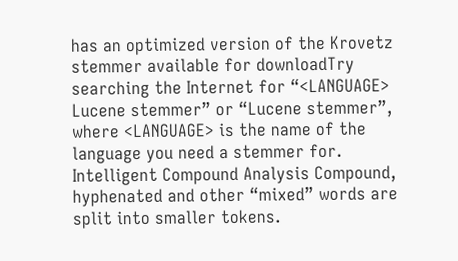has an optimized version of the Krovetz stemmer available for downloadTry searching the Internet for “<LANGUAGE> Lucene stemmer” or “Lucene stemmer”, where <LANGUAGE> is the name of the language you need a stemmer for.
Intelligent Compound Analysis Compound, hyphenated and other “mixed” words are split into smaller tokens.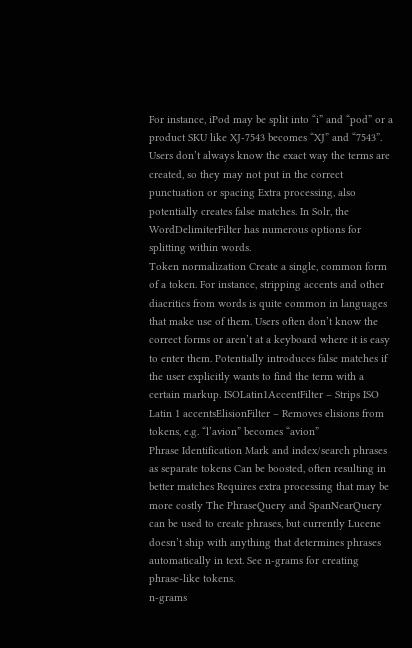For instance, iPod may be split into “i” and “pod” or a product SKU like XJ-7543 becomes “XJ” and “7543”. Users don’t always know the exact way the terms are created, so they may not put in the correct punctuation or spacing Extra processing, also potentially creates false matches. In Solr, the WordDelimiterFilter has numerous options for splitting within words.
Token normalization Create a single, common form of a token. For instance, stripping accents and other diacritics from words is quite common in languages that make use of them. Users often don’t know the correct forms or aren’t at a keyboard where it is easy to enter them. Potentially introduces false matches if the user explicitly wants to find the term with a certain markup. ISOLatin1AccentFilter – Strips ISO Latin 1 accentsElisionFilter – Removes elisions from tokens, e.g. “l’avion” becomes “avion”
Phrase Identification Mark and index/search phrases as separate tokens Can be boosted, often resulting in better matches Requires extra processing that may be more costly The PhraseQuery and SpanNearQuery can be used to create phrases, but currently Lucene doesn’t ship with anything that determines phrases automatically in text. See n-grams for creating phrase-like tokens.
n-grams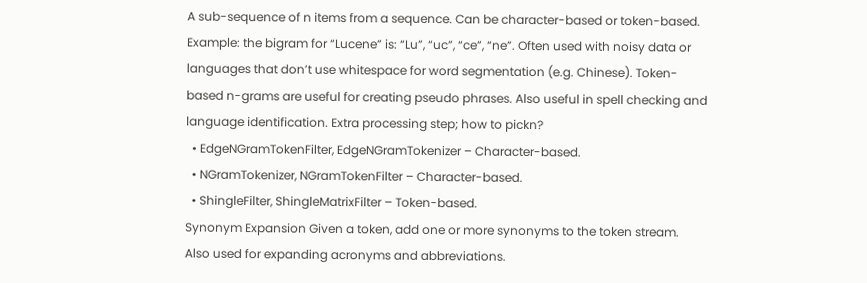A sub-sequence of n items from a sequence. Can be character-based or token-based. Example: the bigram for “Lucene” is: “Lu”, “uc”, “ce”, “ne”. Often used with noisy data or languages that don’t use whitespace for word segmentation (e.g. Chinese). Token-based n-grams are useful for creating pseudo phrases. Also useful in spell checking and language identification. Extra processing step; how to pickn?
  • EdgeNGramTokenFilter, EdgeNGramTokenizer – Character-based.
  • NGramTokenizer, NGramTokenFilter – Character-based.
  • ShingleFilter, ShingleMatrixFilter – Token-based.
Synonym Expansion Given a token, add one or more synonyms to the token stream. Also used for expanding acronyms and abbreviations.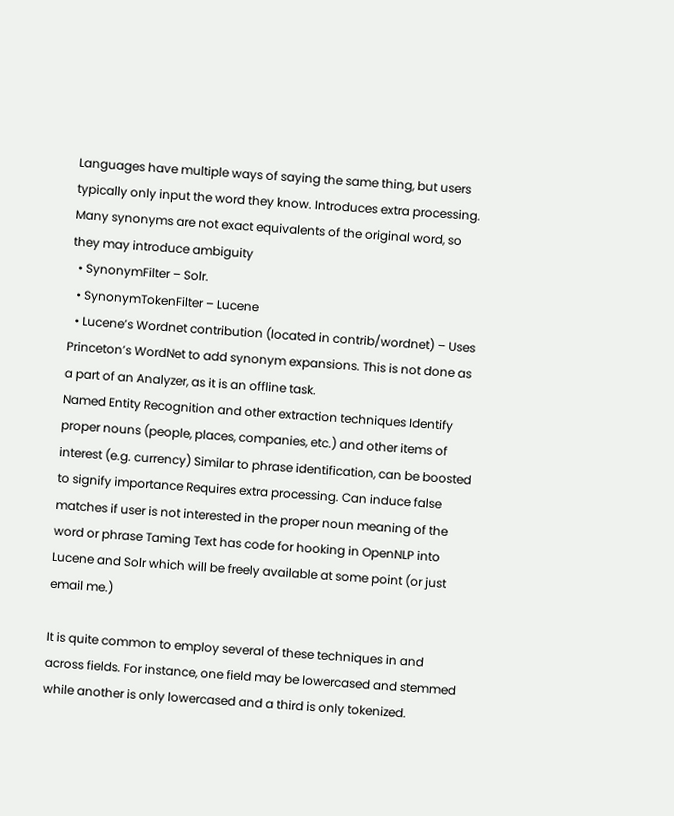Languages have multiple ways of saying the same thing, but users typically only input the word they know. Introduces extra processing. Many synonyms are not exact equivalents of the original word, so they may introduce ambiguity
  • SynonymFilter – Solr.
  • SynonymTokenFilter – Lucene
  • Lucene’s Wordnet contribution (located in contrib/wordnet) – Uses Princeton’s WordNet to add synonym expansions. This is not done as a part of an Analyzer, as it is an offline task.
Named Entity Recognition and other extraction techniques Identify proper nouns (people, places, companies, etc.) and other items of interest (e.g. currency) Similar to phrase identification, can be boosted to signify importance Requires extra processing. Can induce false matches if user is not interested in the proper noun meaning of the word or phrase Taming Text has code for hooking in OpenNLP into Lucene and Solr which will be freely available at some point (or just email me.)

It is quite common to employ several of these techniques in and across fields. For instance, one field may be lowercased and stemmed while another is only lowercased and a third is only tokenized.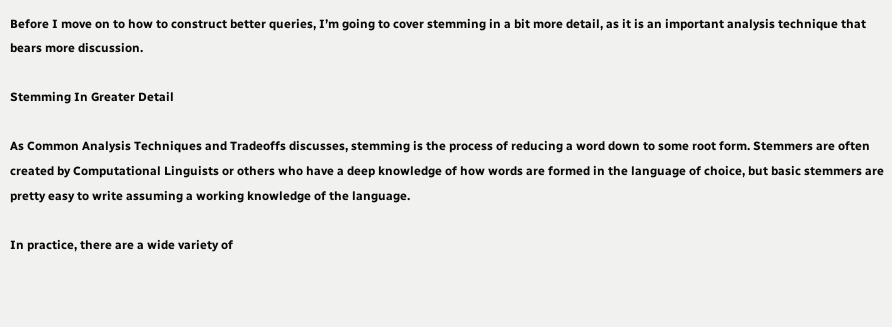Before I move on to how to construct better queries, I’m going to cover stemming in a bit more detail, as it is an important analysis technique that bears more discussion.

Stemming In Greater Detail

As Common Analysis Techniques and Tradeoffs discusses, stemming is the process of reducing a word down to some root form. Stemmers are often created by Computational Linguists or others who have a deep knowledge of how words are formed in the language of choice, but basic stemmers are pretty easy to write assuming a working knowledge of the language.

In practice, there are a wide variety of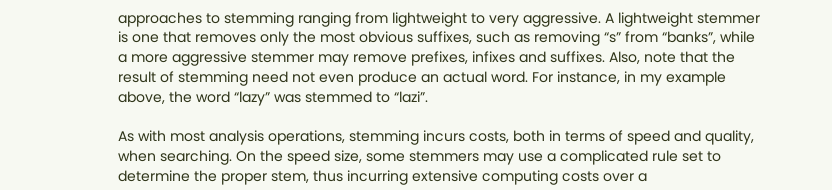approaches to stemming ranging from lightweight to very aggressive. A lightweight stemmer is one that removes only the most obvious suffixes, such as removing “s” from “banks”, while a more aggressive stemmer may remove prefixes, infixes and suffixes. Also, note that the result of stemming need not even produce an actual word. For instance, in my example above, the word “lazy” was stemmed to “lazi”.

As with most analysis operations, stemming incurs costs, both in terms of speed and quality, when searching. On the speed size, some stemmers may use a complicated rule set to determine the proper stem, thus incurring extensive computing costs over a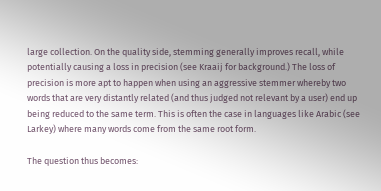large collection. On the quality side, stemming generally improves recall, while potentially causing a loss in precision (see Kraaij for background.) The loss of precision is more apt to happen when using an aggressive stemmer whereby two words that are very distantly related (and thus judged not relevant by a user) end up being reduced to the same term. This is often the case in languages like Arabic (see Larkey) where many words come from the same root form.

The question thus becomes: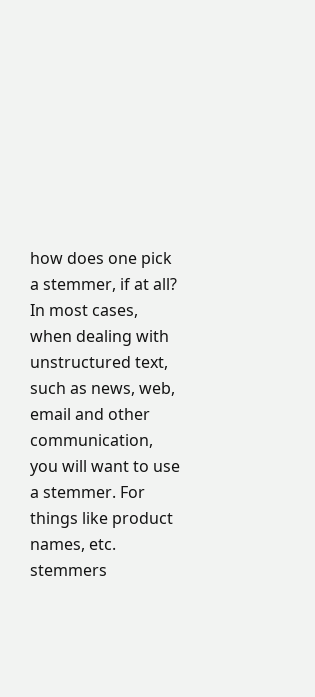how does one pick a stemmer, if at all? In most cases, when dealing with unstructured text, such as news, web, email and other communication, you will want to use a stemmer. For things like product names, etc. stemmers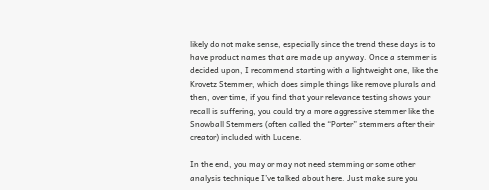likely do not make sense, especially since the trend these days is to have product names that are made up anyway. Once a stemmer is decided upon, I recommend starting with a lightweight one, like the Krovetz Stemmer, which does simple things like remove plurals and then, over time, if you find that your relevance testing shows your recall is suffering, you could try a more aggressive stemmer like the Snowball Stemmers (often called the “Porter” stemmers after their creator) included with Lucene.

In the end, you may or may not need stemming or some other analysis technique I’ve talked about here. Just make sure you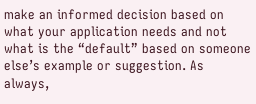make an informed decision based on what your application needs and not what is the “default” based on someone else’s example or suggestion. As always,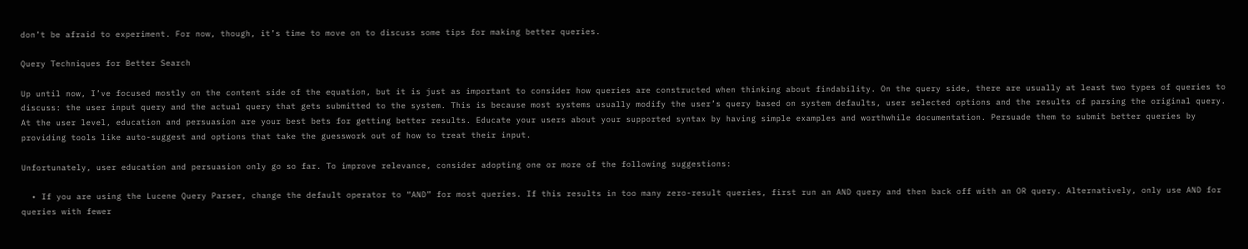don’t be afraid to experiment. For now, though, it’s time to move on to discuss some tips for making better queries.

Query Techniques for Better Search

Up until now, I’ve focused mostly on the content side of the equation, but it is just as important to consider how queries are constructed when thinking about findability. On the query side, there are usually at least two types of queries to discuss: the user input query and the actual query that gets submitted to the system. This is because most systems usually modify the user’s query based on system defaults, user selected options and the results of parsing the original query. At the user level, education and persuasion are your best bets for getting better results. Educate your users about your supported syntax by having simple examples and worthwhile documentation. Persuade them to submit better queries by providing tools like auto-suggest and options that take the guesswork out of how to treat their input.

Unfortunately, user education and persuasion only go so far. To improve relevance, consider adopting one or more of the following suggestions:

  • If you are using the Lucene Query Parser, change the default operator to “AND” for most queries. If this results in too many zero-result queries, first run an AND query and then back off with an OR query. Alternatively, only use AND for queries with fewer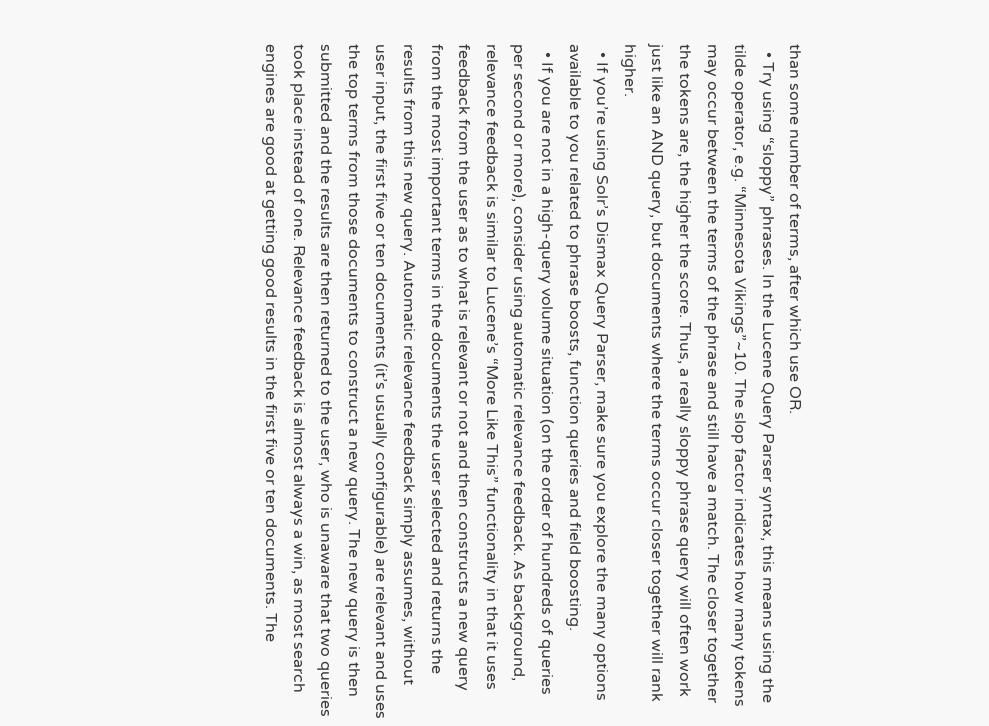than some number of terms, after which use OR.
  • Try using “sloppy” phrases. In the Lucene Query Parser syntax, this means using the tilde operator, e.g. “Minnesota Vikings”~10. The slop factor indicates how many tokens may occur between the terms of the phrase and still have a match. The closer together the tokens are, the higher the score. Thus, a really sloppy phrase query will often work just like an AND query, but documents where the terms occur closer together will rank higher.
  • If you’re using Solr’s Dismax Query Parser, make sure you explore the many options available to you related to phrase boosts, function queries and field boosting.
  • If you are not in a high-query volume situation (on the order of hundreds of queries per second or more), consider using automatic relevance feedback. As background, relevance feedback is similar to Lucene’s “More Like This” functionality in that it uses feedback from the user as to what is relevant or not and then constructs a new query from the most important terms in the documents the user selected and returns the results from this new query. Automatic relevance feedback simply assumes, without user input, the first five or ten documents (it’s usually configurable) are relevant and uses the top terms from those documents to construct a new query. The new query is then submitted and the results are then returned to the user, who is unaware that two queries took place instead of one. Relevance feedback is almost always a win, as most search engines are good at getting good results in the first five or ten documents. The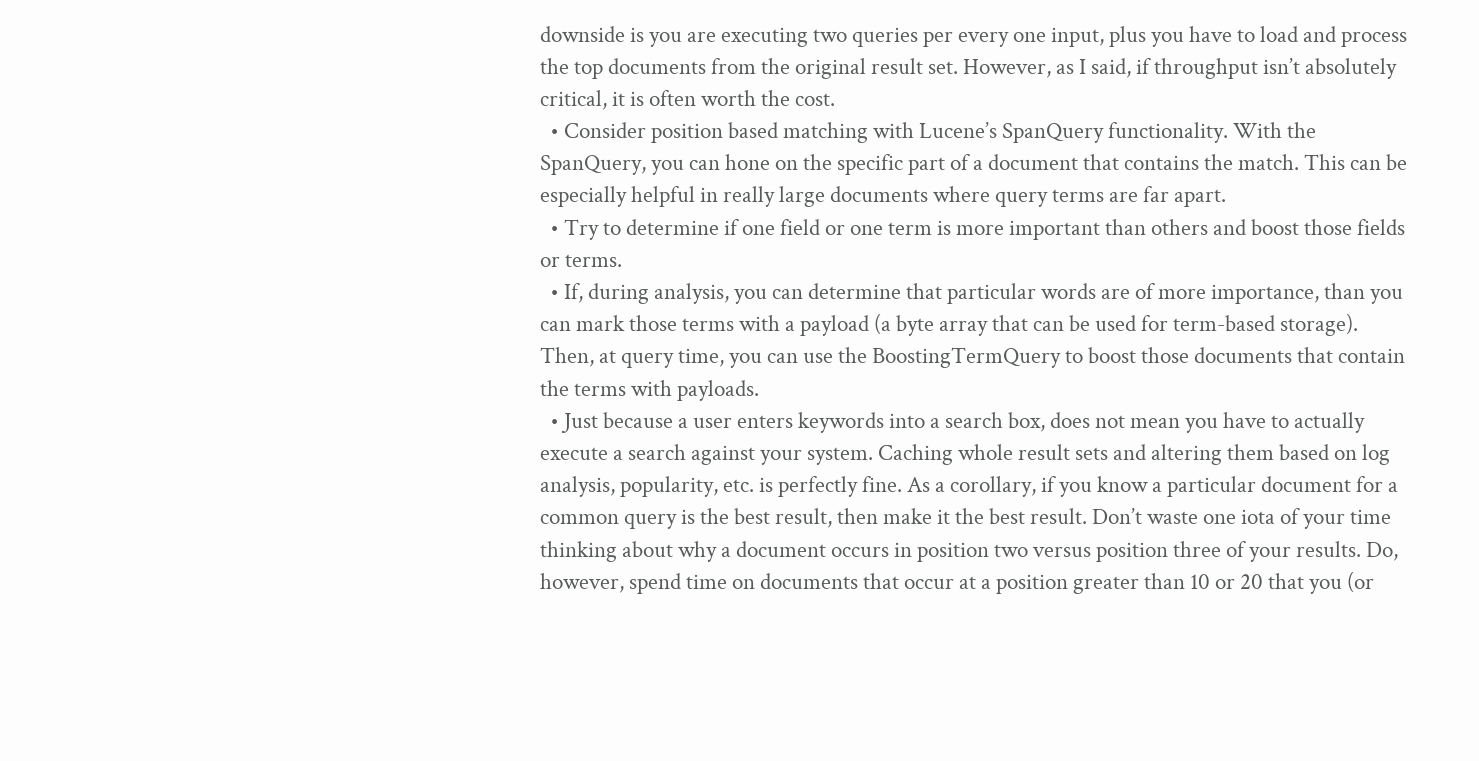downside is you are executing two queries per every one input, plus you have to load and process the top documents from the original result set. However, as I said, if throughput isn’t absolutely critical, it is often worth the cost.
  • Consider position based matching with Lucene’s SpanQuery functionality. With the SpanQuery, you can hone on the specific part of a document that contains the match. This can be especially helpful in really large documents where query terms are far apart.
  • Try to determine if one field or one term is more important than others and boost those fields or terms.
  • If, during analysis, you can determine that particular words are of more importance, than you can mark those terms with a payload (a byte array that can be used for term-based storage). Then, at query time, you can use the BoostingTermQuery to boost those documents that contain the terms with payloads.
  • Just because a user enters keywords into a search box, does not mean you have to actually execute a search against your system. Caching whole result sets and altering them based on log analysis, popularity, etc. is perfectly fine. As a corollary, if you know a particular document for a common query is the best result, then make it the best result. Don’t waste one iota of your time thinking about why a document occurs in position two versus position three of your results. Do, however, spend time on documents that occur at a position greater than 10 or 20 that you (or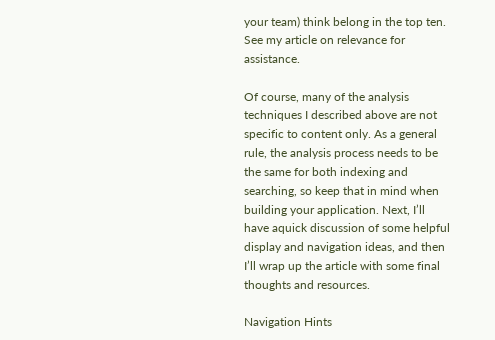your team) think belong in the top ten. See my article on relevance for assistance.

Of course, many of the analysis techniques I described above are not specific to content only. As a general rule, the analysis process needs to be the same for both indexing and searching, so keep that in mind when building your application. Next, I’ll have aquick discussion of some helpful display and navigation ideas, and then I’ll wrap up the article with some final thoughts and resources.

Navigation Hints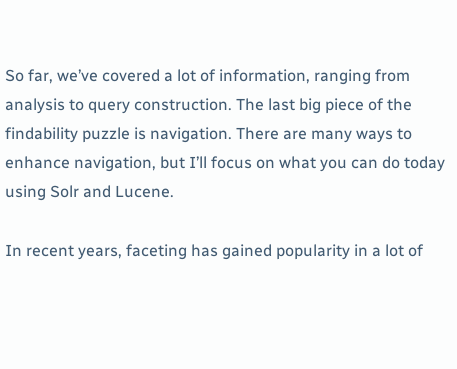So far, we’ve covered a lot of information, ranging from analysis to query construction. The last big piece of the findability puzzle is navigation. There are many ways to enhance navigation, but I’ll focus on what you can do today using Solr and Lucene.

In recent years, faceting has gained popularity in a lot of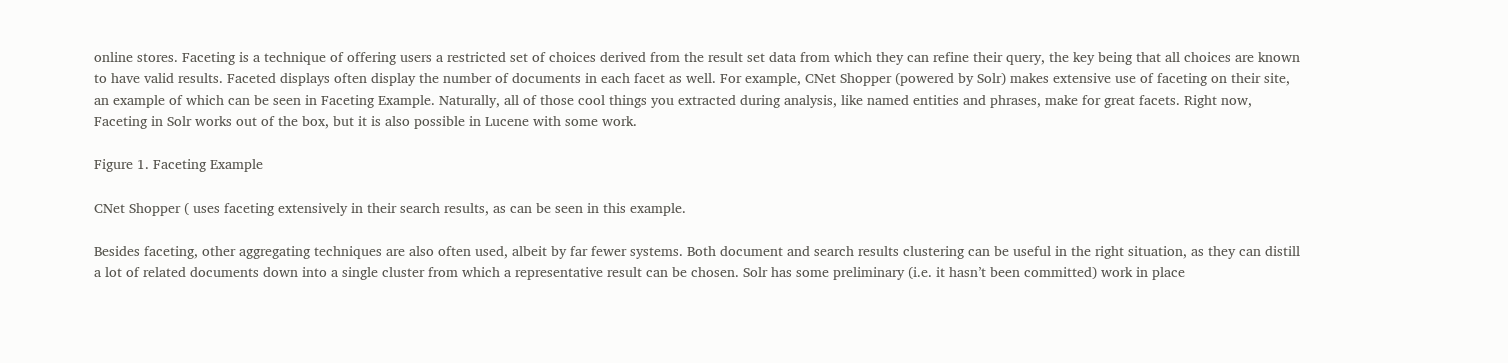online stores. Faceting is a technique of offering users a restricted set of choices derived from the result set data from which they can refine their query, the key being that all choices are known to have valid results. Faceted displays often display the number of documents in each facet as well. For example, CNet Shopper (powered by Solr) makes extensive use of faceting on their site, an example of which can be seen in Faceting Example. Naturally, all of those cool things you extracted during analysis, like named entities and phrases, make for great facets. Right now, Faceting in Solr works out of the box, but it is also possible in Lucene with some work.

Figure 1. Faceting Example

CNet Shopper ( uses faceting extensively in their search results, as can be seen in this example.

Besides faceting, other aggregating techniques are also often used, albeit by far fewer systems. Both document and search results clustering can be useful in the right situation, as they can distill a lot of related documents down into a single cluster from which a representative result can be chosen. Solr has some preliminary (i.e. it hasn’t been committed) work in place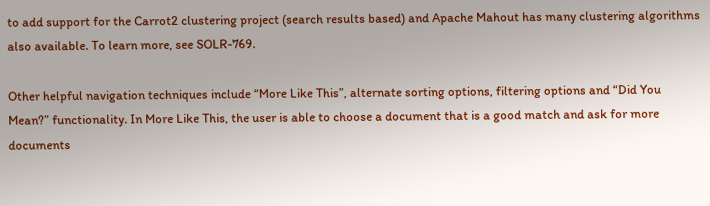to add support for the Carrot2 clustering project (search results based) and Apache Mahout has many clustering algorithms also available. To learn more, see SOLR-769.

Other helpful navigation techniques include “More Like This”, alternate sorting options, filtering options and “Did You Mean?” functionality. In More Like This, the user is able to choose a document that is a good match and ask for more documents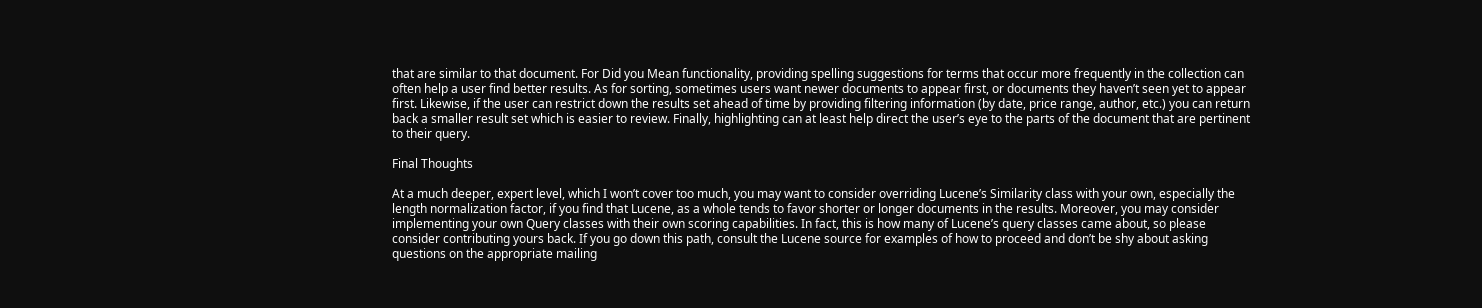that are similar to that document. For Did you Mean functionality, providing spelling suggestions for terms that occur more frequently in the collection can often help a user find better results. As for sorting, sometimes users want newer documents to appear first, or documents they haven’t seen yet to appear first. Likewise, if the user can restrict down the results set ahead of time by providing filtering information (by date, price range, author, etc.) you can return back a smaller result set which is easier to review. Finally, highlighting can at least help direct the user’s eye to the parts of the document that are pertinent to their query.

Final Thoughts

At a much deeper, expert level, which I won’t cover too much, you may want to consider overriding Lucene’s Similarity class with your own, especially the length normalization factor, if you find that Lucene, as a whole tends to favor shorter or longer documents in the results. Moreover, you may consider implementing your own Query classes with their own scoring capabilities. In fact, this is how many of Lucene’s query classes came about, so please consider contributing yours back. If you go down this path, consult the Lucene source for examples of how to proceed and don’t be shy about asking questions on the appropriate mailing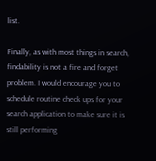list.

Finally, as with most things in search, findability is not a fire and forget problem. I would encourage you to schedule routine check ups for your search application to make sure it is still performing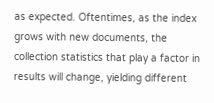as expected. Oftentimes, as the index grows with new documents, the collection statistics that play a factor in results will change, yielding different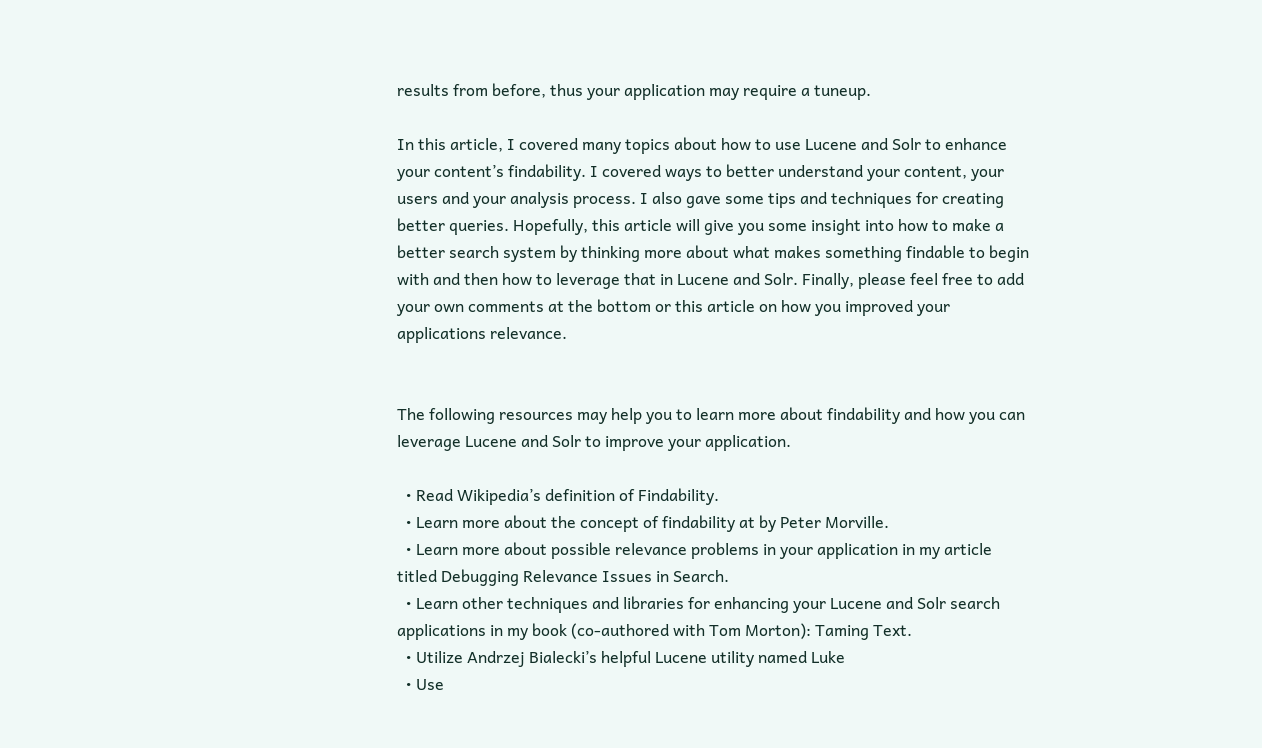results from before, thus your application may require a tuneup.

In this article, I covered many topics about how to use Lucene and Solr to enhance your content’s findability. I covered ways to better understand your content, your users and your analysis process. I also gave some tips and techniques for creating better queries. Hopefully, this article will give you some insight into how to make a better search system by thinking more about what makes something findable to begin with and then how to leverage that in Lucene and Solr. Finally, please feel free to add your own comments at the bottom or this article on how you improved your applications relevance.


The following resources may help you to learn more about findability and how you can leverage Lucene and Solr to improve your application.

  • Read Wikipedia’s definition of Findability.
  • Learn more about the concept of findability at by Peter Morville.
  • Learn more about possible relevance problems in your application in my article titled Debugging Relevance Issues in Search.
  • Learn other techniques and libraries for enhancing your Lucene and Solr search applications in my book (co-authored with Tom Morton): Taming Text.
  • Utilize Andrzej Bialecki’s helpful Lucene utility named Luke
  • Use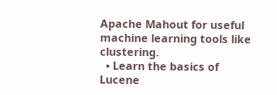Apache Mahout for useful machine learning tools like clustering.
  • Learn the basics of Lucene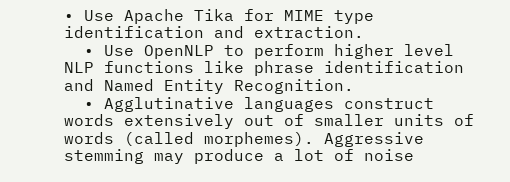• Use Apache Tika for MIME type identification and extraction.
  • Use OpenNLP to perform higher level NLP functions like phrase identification and Named Entity Recognition.
  • Agglutinative languages construct words extensively out of smaller units of words (called morphemes). Aggressive stemming may produce a lot of noise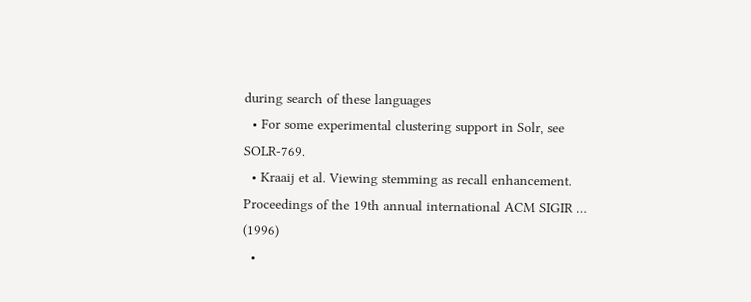during search of these languages
  • For some experimental clustering support in Solr, see SOLR-769.
  • Kraaij et al. Viewing stemming as recall enhancement. Proceedings of the 19th annual international ACM SIGIR … (1996)
  •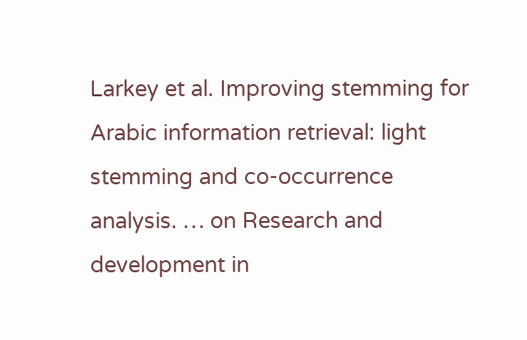Larkey et al. Improving stemming for Arabic information retrieval: light stemming and co-occurrence analysis. … on Research and development in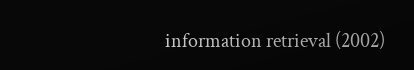information retrieval (2002)